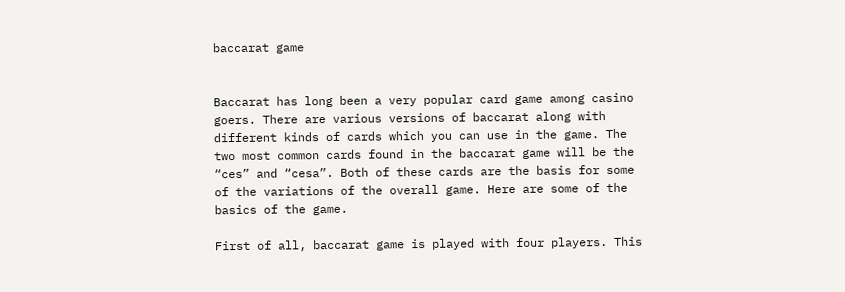baccarat game


Baccarat has long been a very popular card game among casino goers. There are various versions of baccarat along with different kinds of cards which you can use in the game. The two most common cards found in the baccarat game will be the “ces” and “cesa”. Both of these cards are the basis for some of the variations of the overall game. Here are some of the basics of the game.

First of all, baccarat game is played with four players. This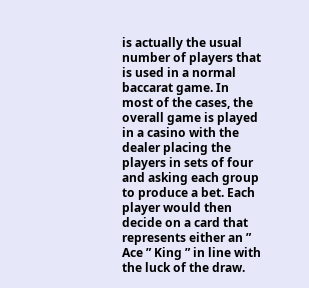is actually the usual number of players that is used in a normal baccarat game. In most of the cases, the overall game is played in a casino with the dealer placing the players in sets of four and asking each group to produce a bet. Each player would then decide on a card that represents either an ” Ace ” King ” in line with the luck of the draw.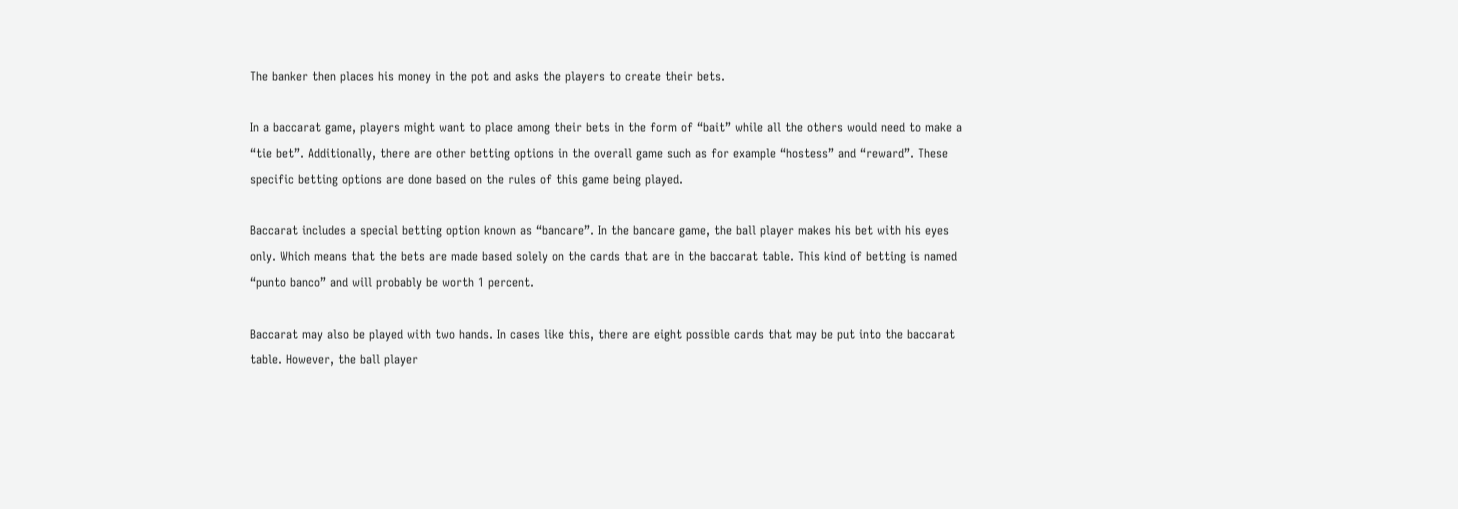The banker then places his money in the pot and asks the players to create their bets.

In a baccarat game, players might want to place among their bets in the form of “bait” while all the others would need to make a “tie bet”. Additionally, there are other betting options in the overall game such as for example “hostess” and “reward”. These specific betting options are done based on the rules of this game being played.

Baccarat includes a special betting option known as “bancare”. In the bancare game, the ball player makes his bet with his eyes only. Which means that the bets are made based solely on the cards that are in the baccarat table. This kind of betting is named “punto banco” and will probably be worth 1 percent.

Baccarat may also be played with two hands. In cases like this, there are eight possible cards that may be put into the baccarat table. However, the ball player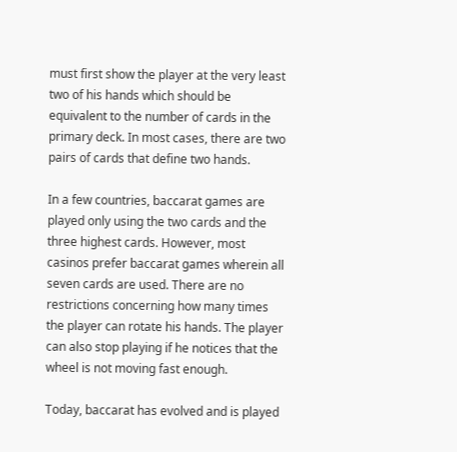must first show the player at the very least two of his hands which should be equivalent to the number of cards in the primary deck. In most cases, there are two pairs of cards that define two hands.

In a few countries, baccarat games are played only using the two cards and the three highest cards. However, most casinos prefer baccarat games wherein all seven cards are used. There are no restrictions concerning how many times the player can rotate his hands. The player can also stop playing if he notices that the wheel is not moving fast enough.

Today, baccarat has evolved and is played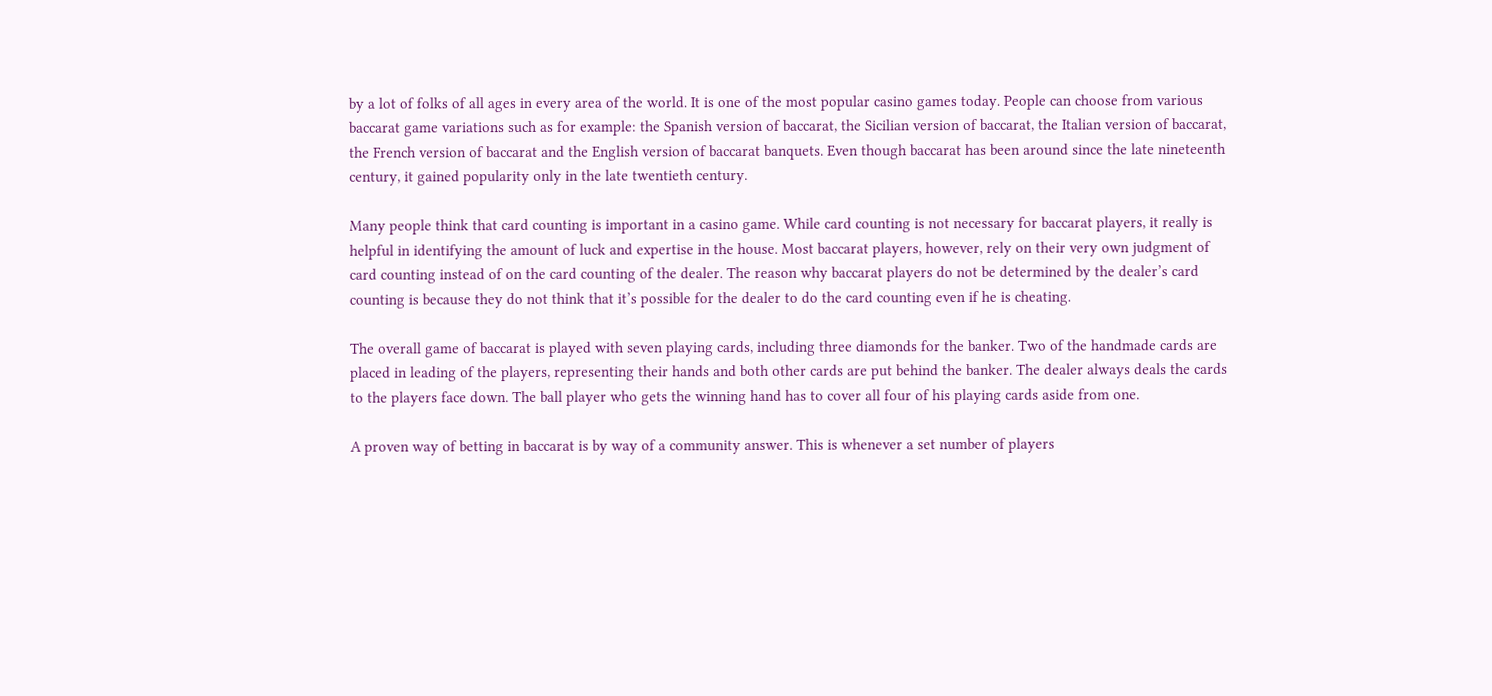by a lot of folks of all ages in every area of the world. It is one of the most popular casino games today. People can choose from various baccarat game variations such as for example: the Spanish version of baccarat, the Sicilian version of baccarat, the Italian version of baccarat, the French version of baccarat and the English version of baccarat banquets. Even though baccarat has been around since the late nineteenth century, it gained popularity only in the late twentieth century.

Many people think that card counting is important in a casino game. While card counting is not necessary for baccarat players, it really is helpful in identifying the amount of luck and expertise in the house. Most baccarat players, however, rely on their very own judgment of card counting instead of on the card counting of the dealer. The reason why baccarat players do not be determined by the dealer’s card counting is because they do not think that it’s possible for the dealer to do the card counting even if he is cheating.

The overall game of baccarat is played with seven playing cards, including three diamonds for the banker. Two of the handmade cards are placed in leading of the players, representing their hands and both other cards are put behind the banker. The dealer always deals the cards to the players face down. The ball player who gets the winning hand has to cover all four of his playing cards aside from one.

A proven way of betting in baccarat is by way of a community answer. This is whenever a set number of players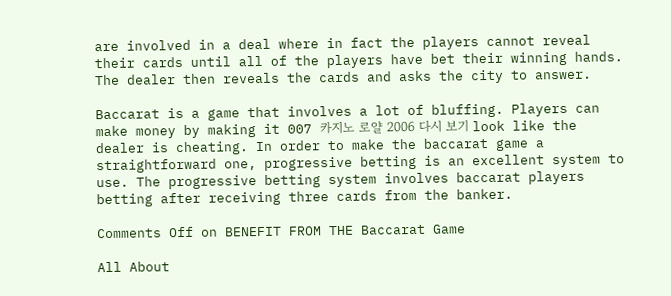are involved in a deal where in fact the players cannot reveal their cards until all of the players have bet their winning hands. The dealer then reveals the cards and asks the city to answer.

Baccarat is a game that involves a lot of bluffing. Players can make money by making it 007 카지노 로얄 2006 다시 보기 look like the dealer is cheating. In order to make the baccarat game a straightforward one, progressive betting is an excellent system to use. The progressive betting system involves baccarat players betting after receiving three cards from the banker.

Comments Off on BENEFIT FROM THE Baccarat Game

All About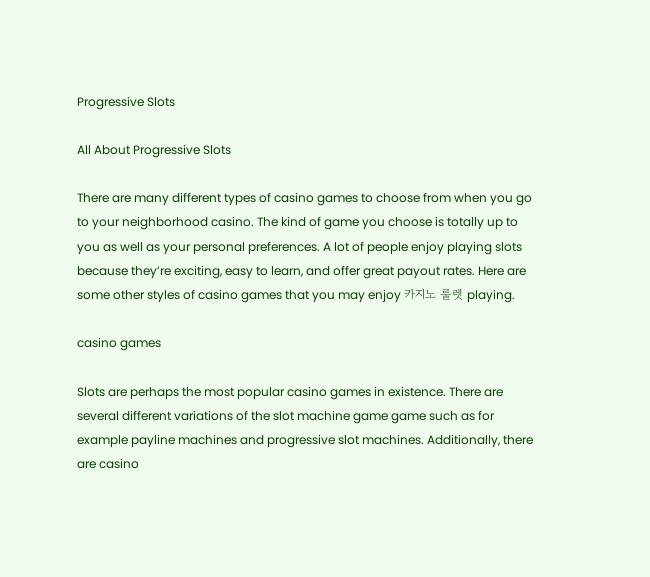Progressive Slots

All About Progressive Slots

There are many different types of casino games to choose from when you go to your neighborhood casino. The kind of game you choose is totally up to you as well as your personal preferences. A lot of people enjoy playing slots because they’re exciting, easy to learn, and offer great payout rates. Here are some other styles of casino games that you may enjoy 카지노 룰렛 playing.

casino games

Slots are perhaps the most popular casino games in existence. There are several different variations of the slot machine game game such as for example payline machines and progressive slot machines. Additionally, there are casino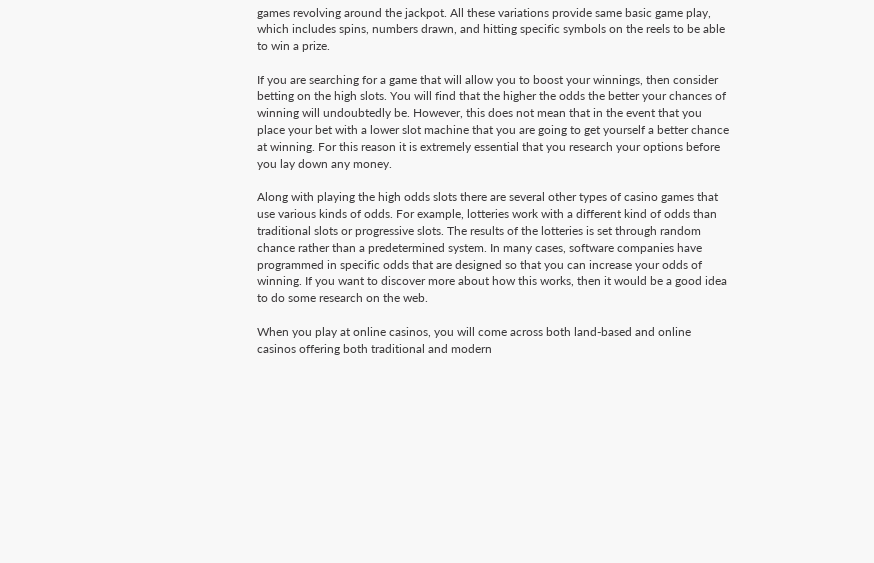games revolving around the jackpot. All these variations provide same basic game play, which includes spins, numbers drawn, and hitting specific symbols on the reels to be able to win a prize.

If you are searching for a game that will allow you to boost your winnings, then consider betting on the high slots. You will find that the higher the odds the better your chances of winning will undoubtedly be. However, this does not mean that in the event that you place your bet with a lower slot machine that you are going to get yourself a better chance at winning. For this reason it is extremely essential that you research your options before you lay down any money.

Along with playing the high odds slots there are several other types of casino games that use various kinds of odds. For example, lotteries work with a different kind of odds than traditional slots or progressive slots. The results of the lotteries is set through random chance rather than a predetermined system. In many cases, software companies have programmed in specific odds that are designed so that you can increase your odds of winning. If you want to discover more about how this works, then it would be a good idea to do some research on the web.

When you play at online casinos, you will come across both land-based and online casinos offering both traditional and modern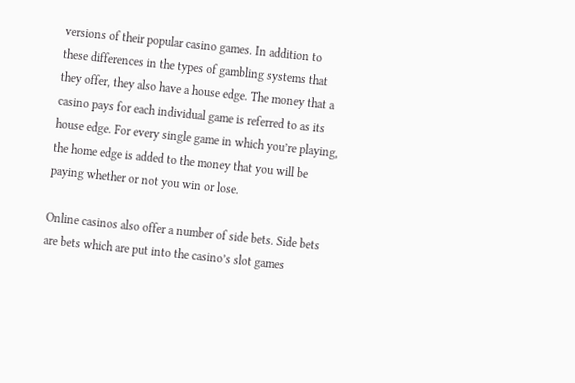versions of their popular casino games. In addition to these differences in the types of gambling systems that they offer, they also have a house edge. The money that a casino pays for each individual game is referred to as its house edge. For every single game in which you’re playing, the home edge is added to the money that you will be paying whether or not you win or lose.

Online casinos also offer a number of side bets. Side bets are bets which are put into the casino’s slot games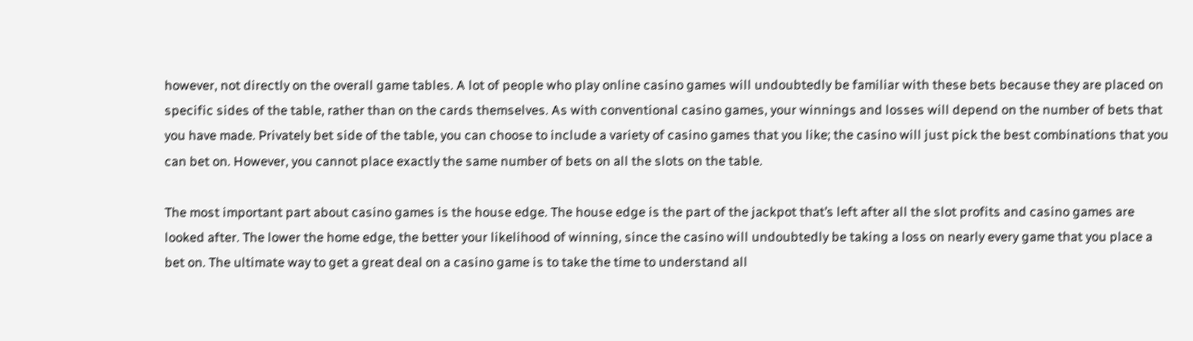however, not directly on the overall game tables. A lot of people who play online casino games will undoubtedly be familiar with these bets because they are placed on specific sides of the table, rather than on the cards themselves. As with conventional casino games, your winnings and losses will depend on the number of bets that you have made. Privately bet side of the table, you can choose to include a variety of casino games that you like; the casino will just pick the best combinations that you can bet on. However, you cannot place exactly the same number of bets on all the slots on the table.

The most important part about casino games is the house edge. The house edge is the part of the jackpot that’s left after all the slot profits and casino games are looked after. The lower the home edge, the better your likelihood of winning, since the casino will undoubtedly be taking a loss on nearly every game that you place a bet on. The ultimate way to get a great deal on a casino game is to take the time to understand all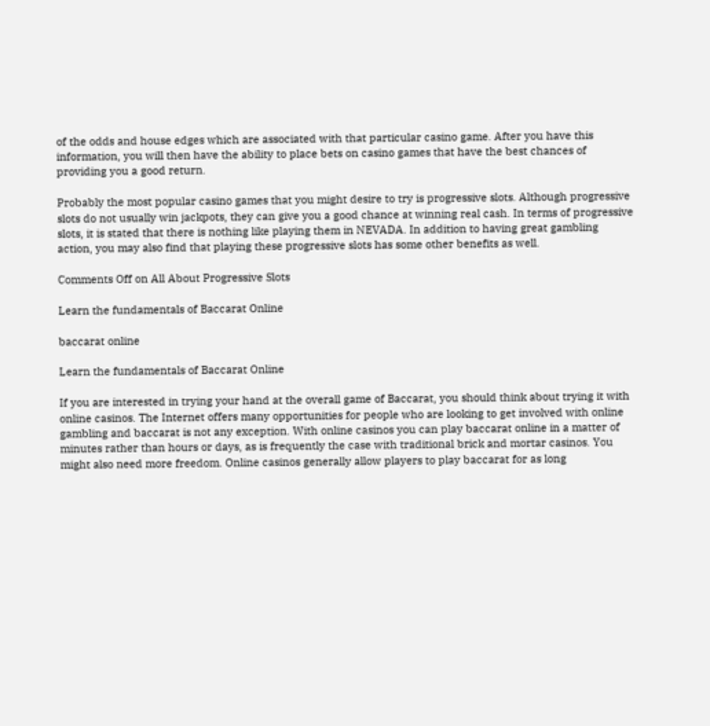of the odds and house edges which are associated with that particular casino game. After you have this information, you will then have the ability to place bets on casino games that have the best chances of providing you a good return.

Probably the most popular casino games that you might desire to try is progressive slots. Although progressive slots do not usually win jackpots, they can give you a good chance at winning real cash. In terms of progressive slots, it is stated that there is nothing like playing them in NEVADA. In addition to having great gambling action, you may also find that playing these progressive slots has some other benefits as well.

Comments Off on All About Progressive Slots

Learn the fundamentals of Baccarat Online

baccarat online

Learn the fundamentals of Baccarat Online

If you are interested in trying your hand at the overall game of Baccarat, you should think about trying it with online casinos. The Internet offers many opportunities for people who are looking to get involved with online gambling and baccarat is not any exception. With online casinos you can play baccarat online in a matter of minutes rather than hours or days, as is frequently the case with traditional brick and mortar casinos. You might also need more freedom. Online casinos generally allow players to play baccarat for as long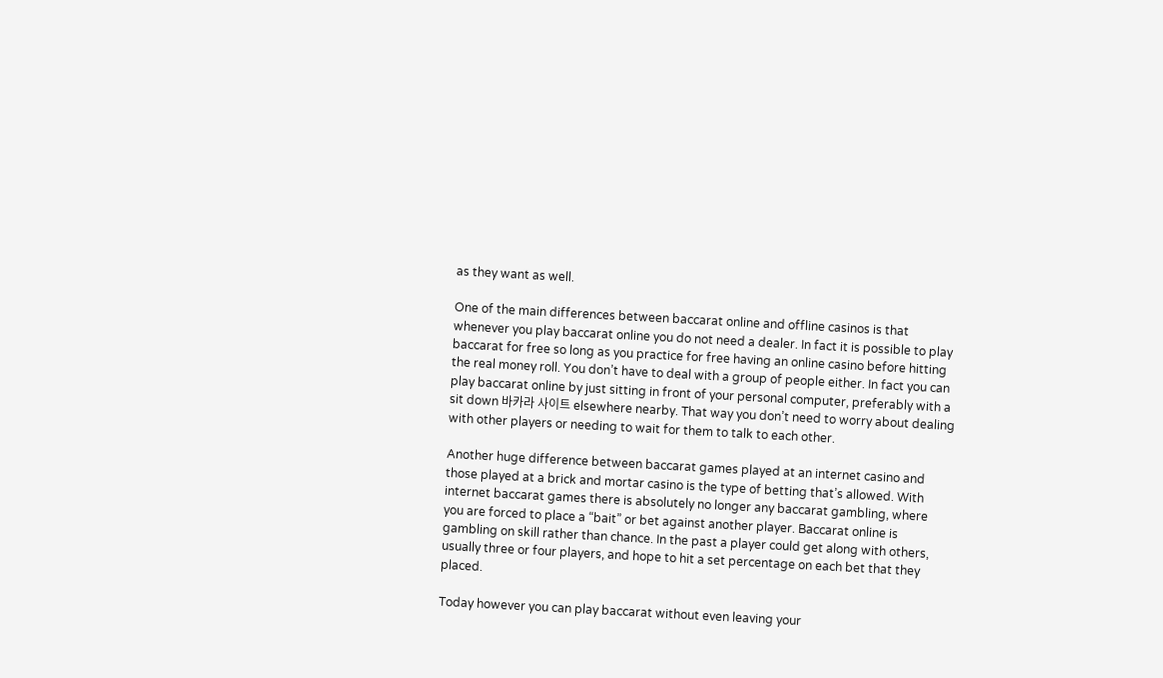as they want as well.

One of the main differences between baccarat online and offline casinos is that whenever you play baccarat online you do not need a dealer. In fact it is possible to play baccarat for free so long as you practice for free having an online casino before hitting the real money roll. You don’t have to deal with a group of people either. In fact you can play baccarat online by just sitting in front of your personal computer, preferably with a sit down 바카라 사이트 elsewhere nearby. That way you don’t need to worry about dealing with other players or needing to wait for them to talk to each other.

Another huge difference between baccarat games played at an internet casino and those played at a brick and mortar casino is the type of betting that’s allowed. With internet baccarat games there is absolutely no longer any baccarat gambling, where you are forced to place a “bait” or bet against another player. Baccarat online is gambling on skill rather than chance. In the past a player could get along with others, usually three or four players, and hope to hit a set percentage on each bet that they placed.

Today however you can play baccarat without even leaving your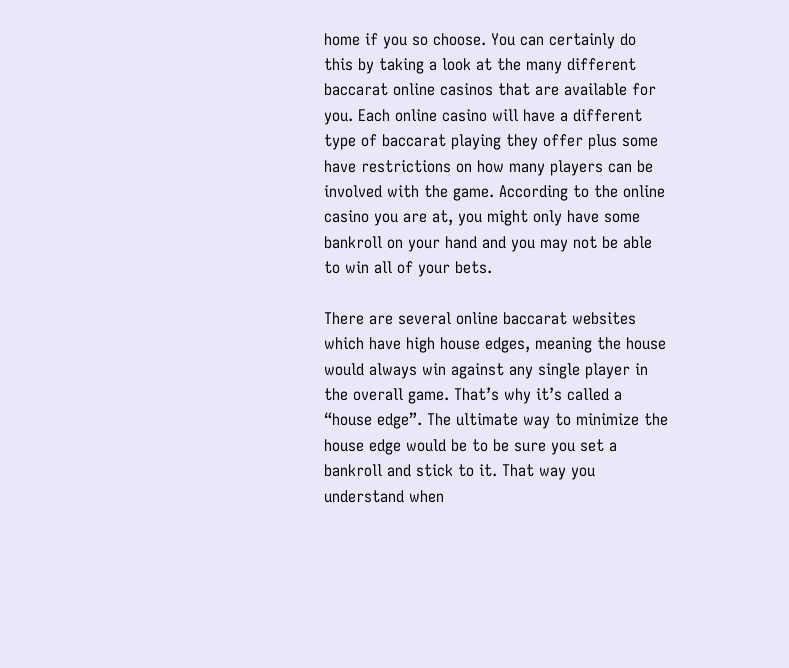home if you so choose. You can certainly do this by taking a look at the many different baccarat online casinos that are available for you. Each online casino will have a different type of baccarat playing they offer plus some have restrictions on how many players can be involved with the game. According to the online casino you are at, you might only have some bankroll on your hand and you may not be able to win all of your bets.

There are several online baccarat websites which have high house edges, meaning the house would always win against any single player in the overall game. That’s why it’s called a “house edge”. The ultimate way to minimize the house edge would be to be sure you set a bankroll and stick to it. That way you understand when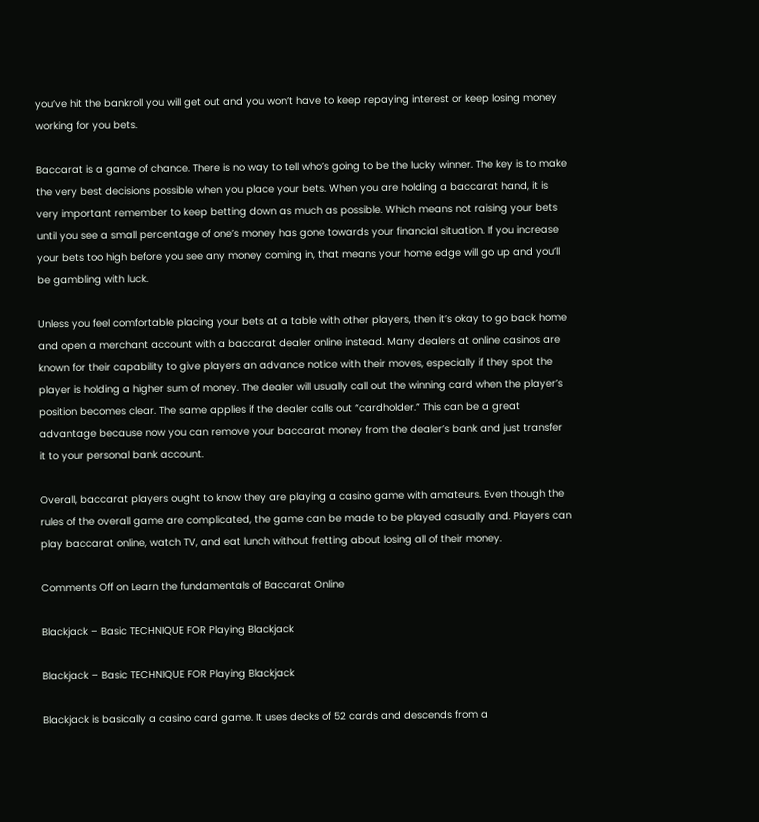you’ve hit the bankroll you will get out and you won’t have to keep repaying interest or keep losing money working for you bets.

Baccarat is a game of chance. There is no way to tell who’s going to be the lucky winner. The key is to make the very best decisions possible when you place your bets. When you are holding a baccarat hand, it is very important remember to keep betting down as much as possible. Which means not raising your bets until you see a small percentage of one’s money has gone towards your financial situation. If you increase your bets too high before you see any money coming in, that means your home edge will go up and you’ll be gambling with luck.

Unless you feel comfortable placing your bets at a table with other players, then it’s okay to go back home and open a merchant account with a baccarat dealer online instead. Many dealers at online casinos are known for their capability to give players an advance notice with their moves, especially if they spot the player is holding a higher sum of money. The dealer will usually call out the winning card when the player’s position becomes clear. The same applies if the dealer calls out “cardholder.” This can be a great advantage because now you can remove your baccarat money from the dealer’s bank and just transfer it to your personal bank account.

Overall, baccarat players ought to know they are playing a casino game with amateurs. Even though the rules of the overall game are complicated, the game can be made to be played casually and. Players can play baccarat online, watch TV, and eat lunch without fretting about losing all of their money.

Comments Off on Learn the fundamentals of Baccarat Online

Blackjack – Basic TECHNIQUE FOR Playing Blackjack

Blackjack – Basic TECHNIQUE FOR Playing Blackjack

Blackjack is basically a casino card game. It uses decks of 52 cards and descends from a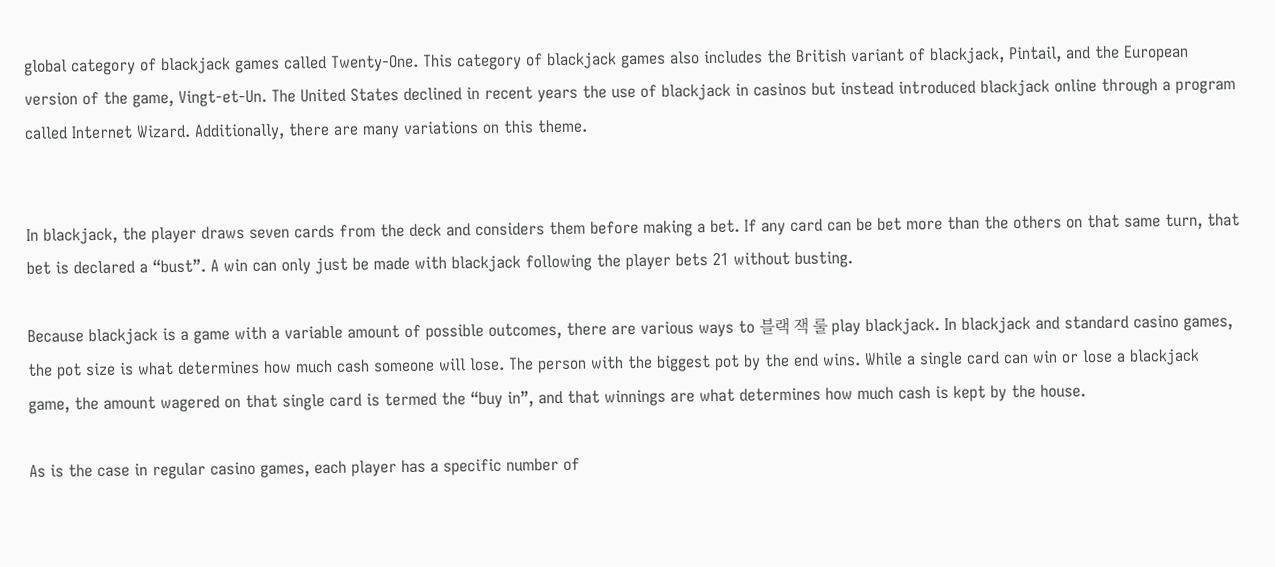global category of blackjack games called Twenty-One. This category of blackjack games also includes the British variant of blackjack, Pintail, and the European version of the game, Vingt-et-Un. The United States declined in recent years the use of blackjack in casinos but instead introduced blackjack online through a program called Internet Wizard. Additionally, there are many variations on this theme.


In blackjack, the player draws seven cards from the deck and considers them before making a bet. If any card can be bet more than the others on that same turn, that bet is declared a “bust”. A win can only just be made with blackjack following the player bets 21 without busting.

Because blackjack is a game with a variable amount of possible outcomes, there are various ways to 블랙 잭 룰 play blackjack. In blackjack and standard casino games, the pot size is what determines how much cash someone will lose. The person with the biggest pot by the end wins. While a single card can win or lose a blackjack game, the amount wagered on that single card is termed the “buy in”, and that winnings are what determines how much cash is kept by the house.

As is the case in regular casino games, each player has a specific number of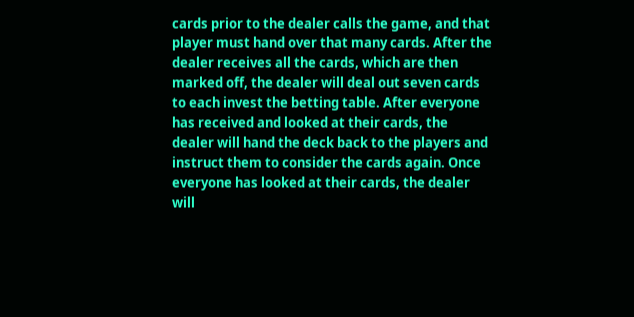cards prior to the dealer calls the game, and that player must hand over that many cards. After the dealer receives all the cards, which are then marked off, the dealer will deal out seven cards to each invest the betting table. After everyone has received and looked at their cards, the dealer will hand the deck back to the players and instruct them to consider the cards again. Once everyone has looked at their cards, the dealer will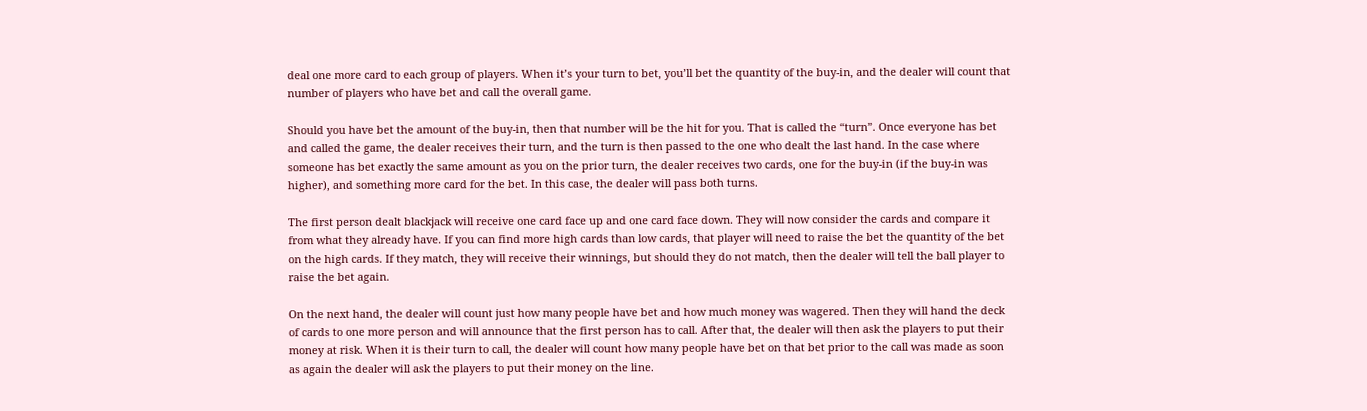deal one more card to each group of players. When it’s your turn to bet, you’ll bet the quantity of the buy-in, and the dealer will count that number of players who have bet and call the overall game.

Should you have bet the amount of the buy-in, then that number will be the hit for you. That is called the “turn”. Once everyone has bet and called the game, the dealer receives their turn, and the turn is then passed to the one who dealt the last hand. In the case where someone has bet exactly the same amount as you on the prior turn, the dealer receives two cards, one for the buy-in (if the buy-in was higher), and something more card for the bet. In this case, the dealer will pass both turns.

The first person dealt blackjack will receive one card face up and one card face down. They will now consider the cards and compare it from what they already have. If you can find more high cards than low cards, that player will need to raise the bet the quantity of the bet on the high cards. If they match, they will receive their winnings, but should they do not match, then the dealer will tell the ball player to raise the bet again.

On the next hand, the dealer will count just how many people have bet and how much money was wagered. Then they will hand the deck of cards to one more person and will announce that the first person has to call. After that, the dealer will then ask the players to put their money at risk. When it is their turn to call, the dealer will count how many people have bet on that bet prior to the call was made as soon as again the dealer will ask the players to put their money on the line.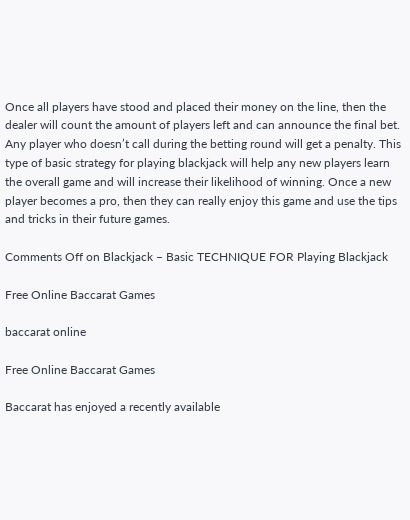Once all players have stood and placed their money on the line, then the dealer will count the amount of players left and can announce the final bet. Any player who doesn’t call during the betting round will get a penalty. This type of basic strategy for playing blackjack will help any new players learn the overall game and will increase their likelihood of winning. Once a new player becomes a pro, then they can really enjoy this game and use the tips and tricks in their future games.

Comments Off on Blackjack – Basic TECHNIQUE FOR Playing Blackjack

Free Online Baccarat Games

baccarat online

Free Online Baccarat Games

Baccarat has enjoyed a recently available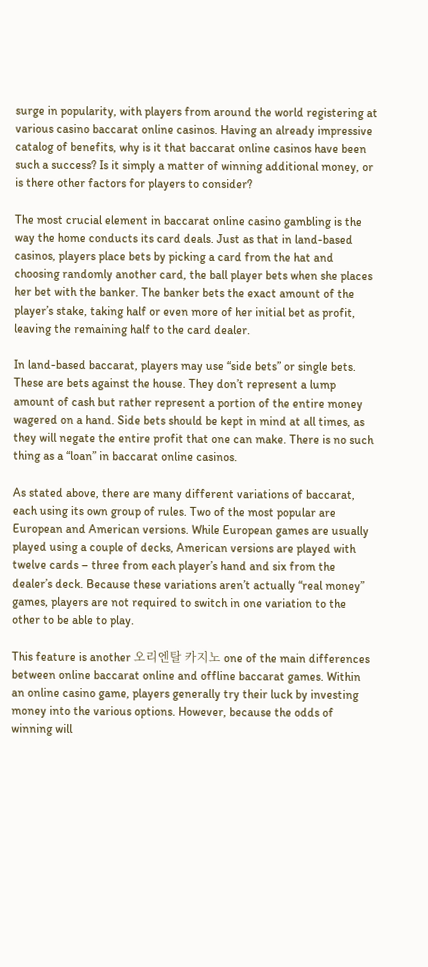surge in popularity, with players from around the world registering at various casino baccarat online casinos. Having an already impressive catalog of benefits, why is it that baccarat online casinos have been such a success? Is it simply a matter of winning additional money, or is there other factors for players to consider?

The most crucial element in baccarat online casino gambling is the way the home conducts its card deals. Just as that in land-based casinos, players place bets by picking a card from the hat and choosing randomly another card, the ball player bets when she places her bet with the banker. The banker bets the exact amount of the player’s stake, taking half or even more of her initial bet as profit, leaving the remaining half to the card dealer.

In land-based baccarat, players may use “side bets” or single bets. These are bets against the house. They don’t represent a lump amount of cash but rather represent a portion of the entire money wagered on a hand. Side bets should be kept in mind at all times, as they will negate the entire profit that one can make. There is no such thing as a “loan” in baccarat online casinos.

As stated above, there are many different variations of baccarat, each using its own group of rules. Two of the most popular are European and American versions. While European games are usually played using a couple of decks, American versions are played with twelve cards – three from each player’s hand and six from the dealer’s deck. Because these variations aren’t actually “real money” games, players are not required to switch in one variation to the other to be able to play.

This feature is another 오리엔탈 카지노 one of the main differences between online baccarat online and offline baccarat games. Within an online casino game, players generally try their luck by investing money into the various options. However, because the odds of winning will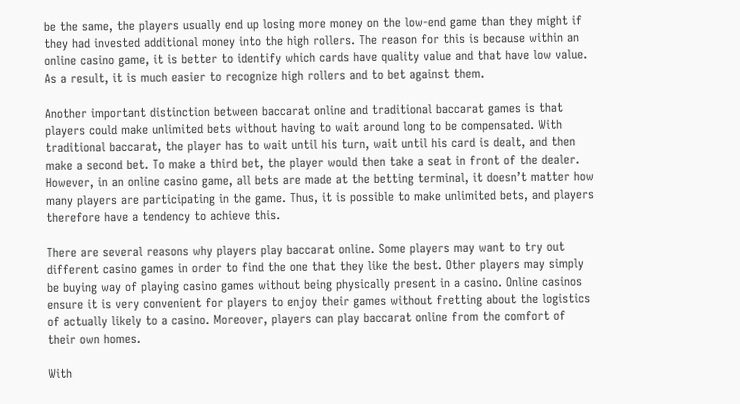be the same, the players usually end up losing more money on the low-end game than they might if they had invested additional money into the high rollers. The reason for this is because within an online casino game, it is better to identify which cards have quality value and that have low value. As a result, it is much easier to recognize high rollers and to bet against them.

Another important distinction between baccarat online and traditional baccarat games is that players could make unlimited bets without having to wait around long to be compensated. With traditional baccarat, the player has to wait until his turn, wait until his card is dealt, and then make a second bet. To make a third bet, the player would then take a seat in front of the dealer. However, in an online casino game, all bets are made at the betting terminal, it doesn’t matter how many players are participating in the game. Thus, it is possible to make unlimited bets, and players therefore have a tendency to achieve this.

There are several reasons why players play baccarat online. Some players may want to try out different casino games in order to find the one that they like the best. Other players may simply be buying way of playing casino games without being physically present in a casino. Online casinos ensure it is very convenient for players to enjoy their games without fretting about the logistics of actually likely to a casino. Moreover, players can play baccarat online from the comfort of their own homes.

With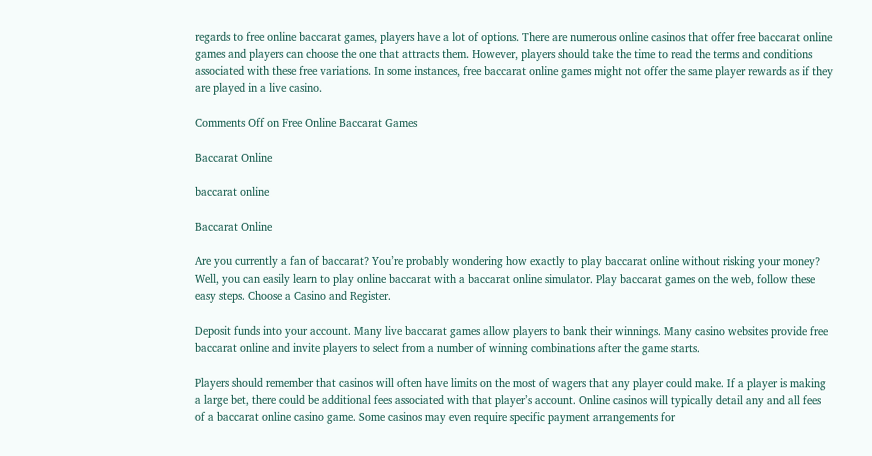regards to free online baccarat games, players have a lot of options. There are numerous online casinos that offer free baccarat online games and players can choose the one that attracts them. However, players should take the time to read the terms and conditions associated with these free variations. In some instances, free baccarat online games might not offer the same player rewards as if they are played in a live casino.

Comments Off on Free Online Baccarat Games

Baccarat Online

baccarat online

Baccarat Online

Are you currently a fan of baccarat? You’re probably wondering how exactly to play baccarat online without risking your money? Well, you can easily learn to play online baccarat with a baccarat online simulator. Play baccarat games on the web, follow these easy steps. Choose a Casino and Register.

Deposit funds into your account. Many live baccarat games allow players to bank their winnings. Many casino websites provide free baccarat online and invite players to select from a number of winning combinations after the game starts.

Players should remember that casinos will often have limits on the most of wagers that any player could make. If a player is making a large bet, there could be additional fees associated with that player’s account. Online casinos will typically detail any and all fees of a baccarat online casino game. Some casinos may even require specific payment arrangements for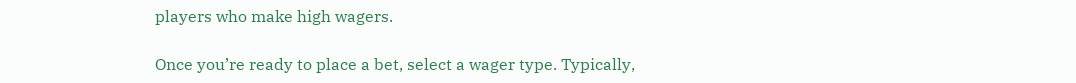players who make high wagers.

Once you’re ready to place a bet, select a wager type. Typically,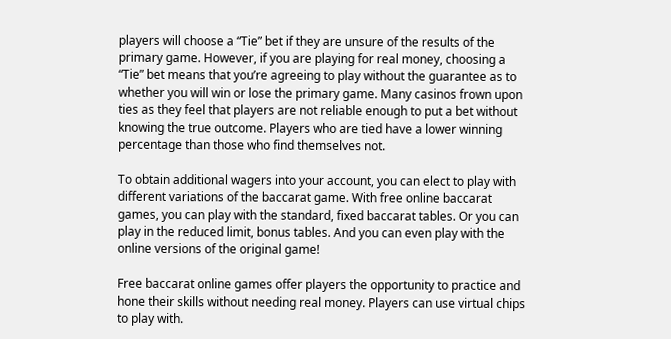players will choose a “Tie” bet if they are unsure of the results of the primary game. However, if you are playing for real money, choosing a “Tie” bet means that you’re agreeing to play without the guarantee as to whether you will win or lose the primary game. Many casinos frown upon ties as they feel that players are not reliable enough to put a bet without knowing the true outcome. Players who are tied have a lower winning percentage than those who find themselves not.

To obtain additional wagers into your account, you can elect to play with different variations of the baccarat game. With free online baccarat games, you can play with the standard, fixed baccarat tables. Or you can play in the reduced limit, bonus tables. And you can even play with the online versions of the original game!

Free baccarat online games offer players the opportunity to practice and hone their skills without needing real money. Players can use virtual chips to play with.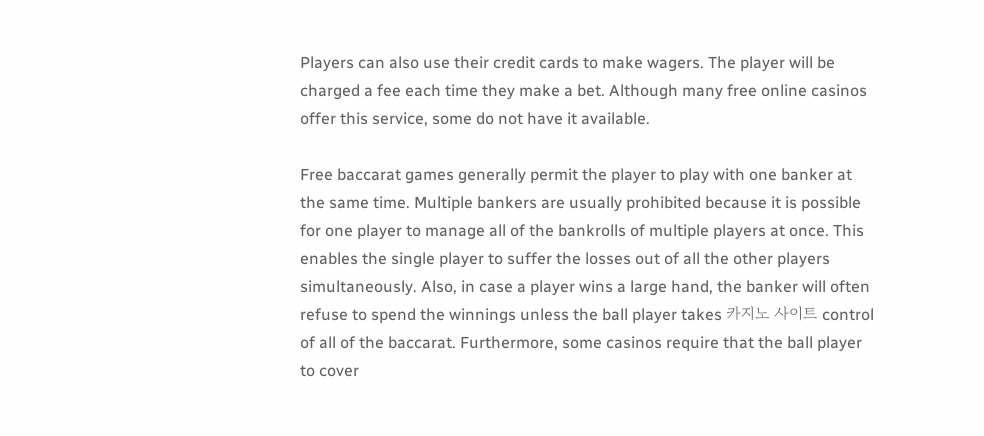Players can also use their credit cards to make wagers. The player will be charged a fee each time they make a bet. Although many free online casinos offer this service, some do not have it available.

Free baccarat games generally permit the player to play with one banker at the same time. Multiple bankers are usually prohibited because it is possible for one player to manage all of the bankrolls of multiple players at once. This enables the single player to suffer the losses out of all the other players simultaneously. Also, in case a player wins a large hand, the banker will often refuse to spend the winnings unless the ball player takes 카지노 사이트 control of all of the baccarat. Furthermore, some casinos require that the ball player to cover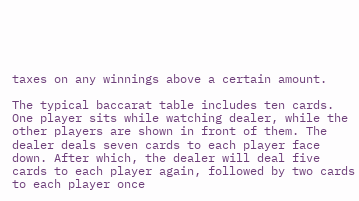taxes on any winnings above a certain amount.

The typical baccarat table includes ten cards. One player sits while watching dealer, while the other players are shown in front of them. The dealer deals seven cards to each player face down. After which, the dealer will deal five cards to each player again, followed by two cards to each player once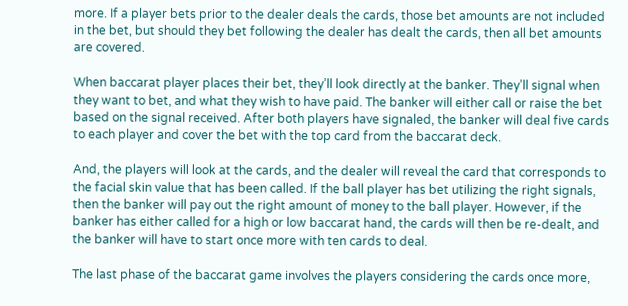more. If a player bets prior to the dealer deals the cards, those bet amounts are not included in the bet, but should they bet following the dealer has dealt the cards, then all bet amounts are covered.

When baccarat player places their bet, they’ll look directly at the banker. They’ll signal when they want to bet, and what they wish to have paid. The banker will either call or raise the bet based on the signal received. After both players have signaled, the banker will deal five cards to each player and cover the bet with the top card from the baccarat deck.

And, the players will look at the cards, and the dealer will reveal the card that corresponds to the facial skin value that has been called. If the ball player has bet utilizing the right signals, then the banker will pay out the right amount of money to the ball player. However, if the banker has either called for a high or low baccarat hand, the cards will then be re-dealt, and the banker will have to start once more with ten cards to deal.

The last phase of the baccarat game involves the players considering the cards once more,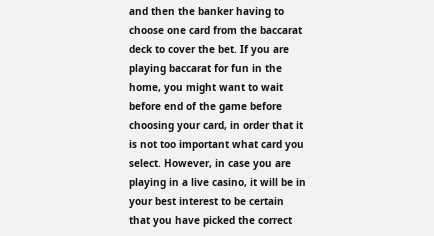and then the banker having to choose one card from the baccarat deck to cover the bet. If you are playing baccarat for fun in the home, you might want to wait before end of the game before choosing your card, in order that it is not too important what card you select. However, in case you are playing in a live casino, it will be in your best interest to be certain that you have picked the correct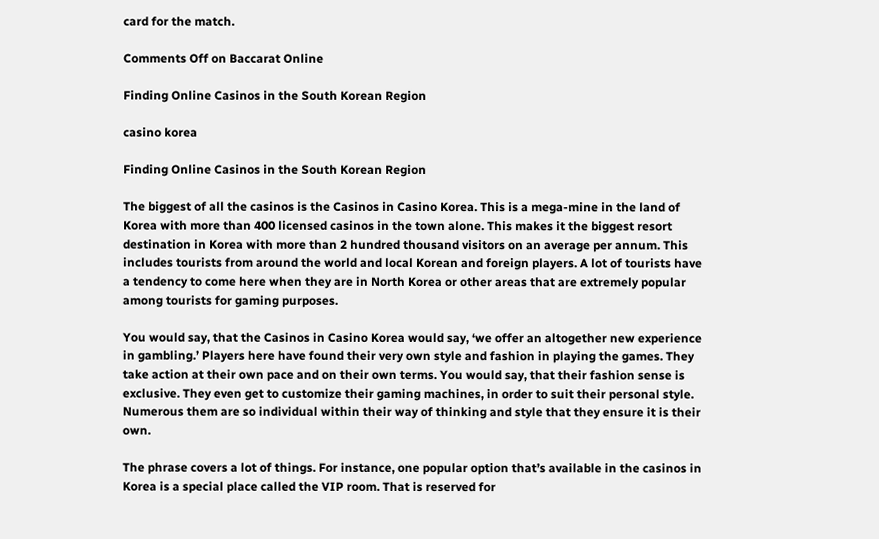card for the match.

Comments Off on Baccarat Online

Finding Online Casinos in the South Korean Region

casino korea

Finding Online Casinos in the South Korean Region

The biggest of all the casinos is the Casinos in Casino Korea. This is a mega-mine in the land of Korea with more than 400 licensed casinos in the town alone. This makes it the biggest resort destination in Korea with more than 2 hundred thousand visitors on an average per annum. This includes tourists from around the world and local Korean and foreign players. A lot of tourists have a tendency to come here when they are in North Korea or other areas that are extremely popular among tourists for gaming purposes.

You would say, that the Casinos in Casino Korea would say, ‘we offer an altogether new experience in gambling.’ Players here have found their very own style and fashion in playing the games. They take action at their own pace and on their own terms. You would say, that their fashion sense is exclusive. They even get to customize their gaming machines, in order to suit their personal style. Numerous them are so individual within their way of thinking and style that they ensure it is their own.

The phrase covers a lot of things. For instance, one popular option that’s available in the casinos in Korea is a special place called the VIP room. That is reserved for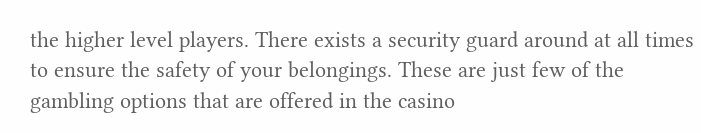the higher level players. There exists a security guard around at all times to ensure the safety of your belongings. These are just few of the gambling options that are offered in the casino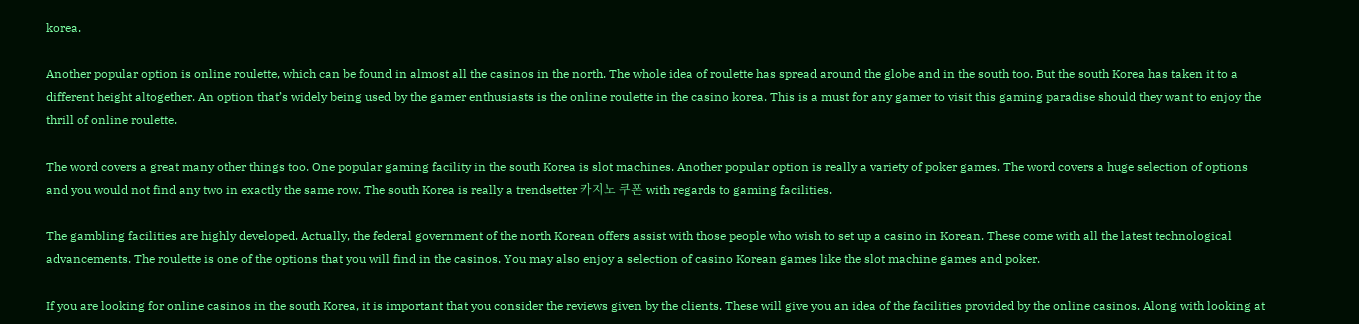korea.

Another popular option is online roulette, which can be found in almost all the casinos in the north. The whole idea of roulette has spread around the globe and in the south too. But the south Korea has taken it to a different height altogether. An option that’s widely being used by the gamer enthusiasts is the online roulette in the casino korea. This is a must for any gamer to visit this gaming paradise should they want to enjoy the thrill of online roulette.

The word covers a great many other things too. One popular gaming facility in the south Korea is slot machines. Another popular option is really a variety of poker games. The word covers a huge selection of options and you would not find any two in exactly the same row. The south Korea is really a trendsetter 카지노 쿠폰 with regards to gaming facilities.

The gambling facilities are highly developed. Actually, the federal government of the north Korean offers assist with those people who wish to set up a casino in Korean. These come with all the latest technological advancements. The roulette is one of the options that you will find in the casinos. You may also enjoy a selection of casino Korean games like the slot machine games and poker.

If you are looking for online casinos in the south Korea, it is important that you consider the reviews given by the clients. These will give you an idea of the facilities provided by the online casinos. Along with looking at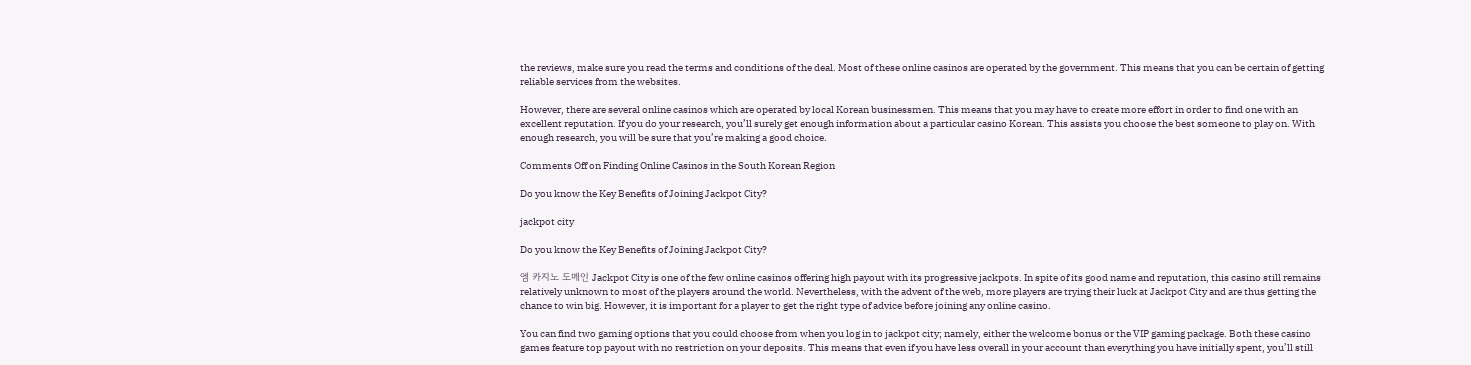the reviews, make sure you read the terms and conditions of the deal. Most of these online casinos are operated by the government. This means that you can be certain of getting reliable services from the websites.

However, there are several online casinos which are operated by local Korean businessmen. This means that you may have to create more effort in order to find one with an excellent reputation. If you do your research, you’ll surely get enough information about a particular casino Korean. This assists you choose the best someone to play on. With enough research, you will be sure that you’re making a good choice.

Comments Off on Finding Online Casinos in the South Korean Region

Do you know the Key Benefits of Joining Jackpot City?

jackpot city

Do you know the Key Benefits of Joining Jackpot City?

엠 카지노 도메인 Jackpot City is one of the few online casinos offering high payout with its progressive jackpots. In spite of its good name and reputation, this casino still remains relatively unknown to most of the players around the world. Nevertheless, with the advent of the web, more players are trying their luck at Jackpot City and are thus getting the chance to win big. However, it is important for a player to get the right type of advice before joining any online casino.

You can find two gaming options that you could choose from when you log in to jackpot city; namely, either the welcome bonus or the VIP gaming package. Both these casino games feature top payout with no restriction on your deposits. This means that even if you have less overall in your account than everything you have initially spent, you’ll still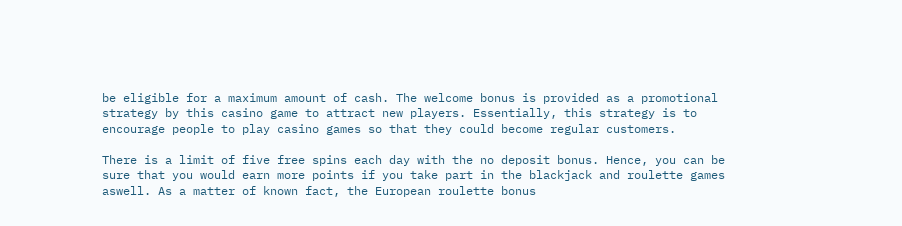be eligible for a maximum amount of cash. The welcome bonus is provided as a promotional strategy by this casino game to attract new players. Essentially, this strategy is to encourage people to play casino games so that they could become regular customers.

There is a limit of five free spins each day with the no deposit bonus. Hence, you can be sure that you would earn more points if you take part in the blackjack and roulette games aswell. As a matter of known fact, the European roulette bonus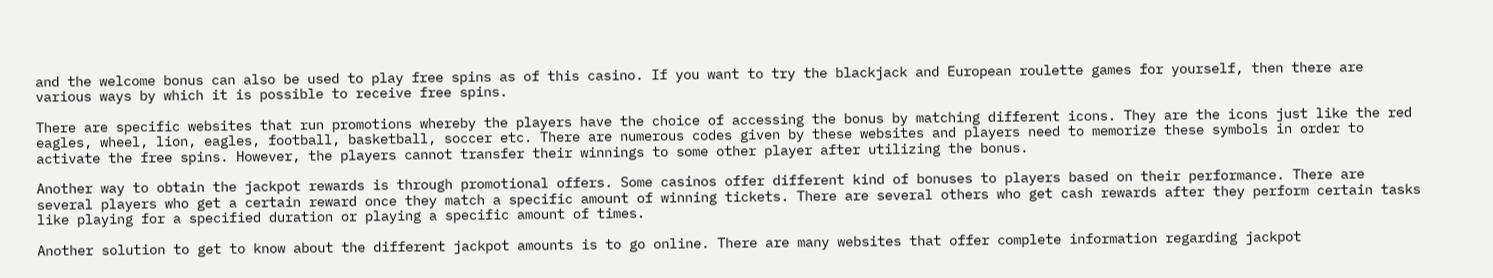and the welcome bonus can also be used to play free spins as of this casino. If you want to try the blackjack and European roulette games for yourself, then there are various ways by which it is possible to receive free spins.

There are specific websites that run promotions whereby the players have the choice of accessing the bonus by matching different icons. They are the icons just like the red eagles, wheel, lion, eagles, football, basketball, soccer etc. There are numerous codes given by these websites and players need to memorize these symbols in order to activate the free spins. However, the players cannot transfer their winnings to some other player after utilizing the bonus.

Another way to obtain the jackpot rewards is through promotional offers. Some casinos offer different kind of bonuses to players based on their performance. There are several players who get a certain reward once they match a specific amount of winning tickets. There are several others who get cash rewards after they perform certain tasks like playing for a specified duration or playing a specific amount of times.

Another solution to get to know about the different jackpot amounts is to go online. There are many websites that offer complete information regarding jackpot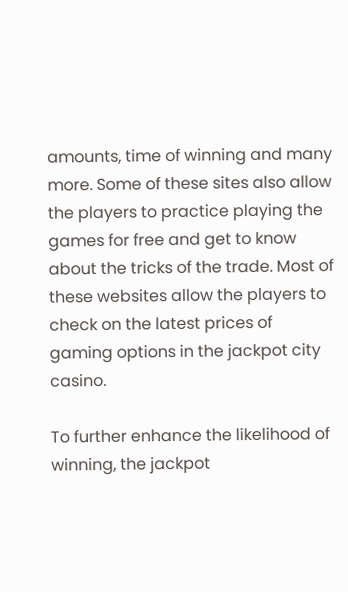amounts, time of winning and many more. Some of these sites also allow the players to practice playing the games for free and get to know about the tricks of the trade. Most of these websites allow the players to check on the latest prices of gaming options in the jackpot city casino.

To further enhance the likelihood of winning, the jackpot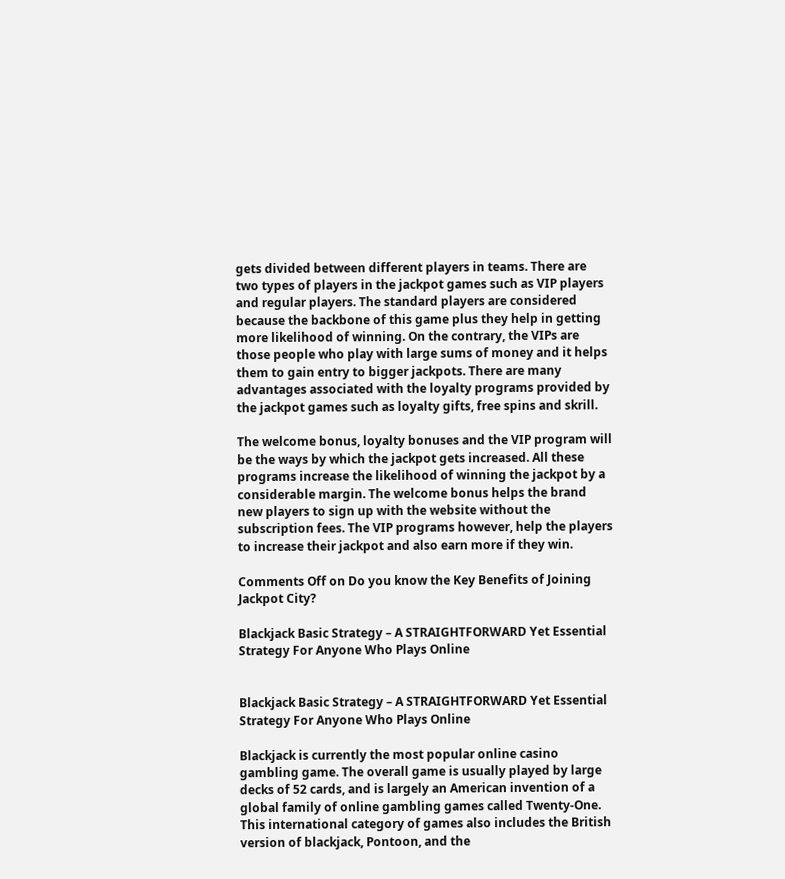gets divided between different players in teams. There are two types of players in the jackpot games such as VIP players and regular players. The standard players are considered because the backbone of this game plus they help in getting more likelihood of winning. On the contrary, the VIPs are those people who play with large sums of money and it helps them to gain entry to bigger jackpots. There are many advantages associated with the loyalty programs provided by the jackpot games such as loyalty gifts, free spins and skrill.

The welcome bonus, loyalty bonuses and the VIP program will be the ways by which the jackpot gets increased. All these programs increase the likelihood of winning the jackpot by a considerable margin. The welcome bonus helps the brand new players to sign up with the website without the subscription fees. The VIP programs however, help the players to increase their jackpot and also earn more if they win.

Comments Off on Do you know the Key Benefits of Joining Jackpot City?

Blackjack Basic Strategy – A STRAIGHTFORWARD Yet Essential Strategy For Anyone Who Plays Online


Blackjack Basic Strategy – A STRAIGHTFORWARD Yet Essential Strategy For Anyone Who Plays Online

Blackjack is currently the most popular online casino gambling game. The overall game is usually played by large decks of 52 cards, and is largely an American invention of a global family of online gambling games called Twenty-One. This international category of games also includes the British version of blackjack, Pontoon, and the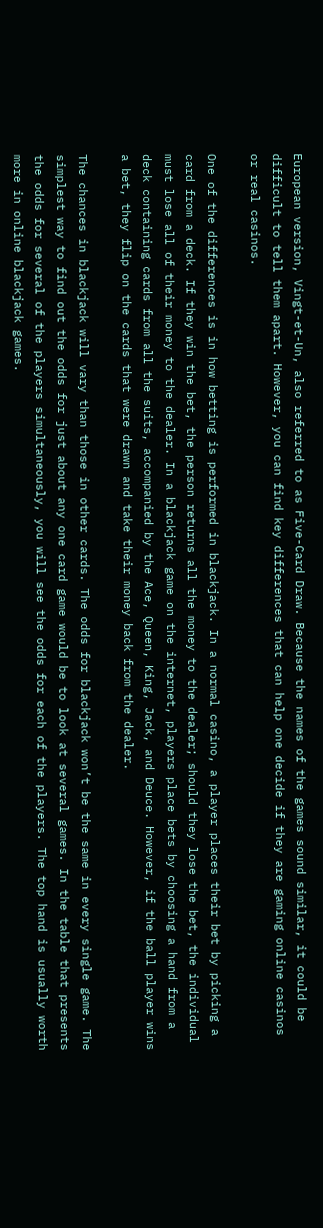European version, Vingt-et-Un, also referred to as Five-Card Draw. Because the names of the games sound similar, it could be difficult to tell them apart. However, you can find key differences that can help one decide if they are gaming online casinos or real casinos.

One of the differences is in how betting is performed in blackjack. In a normal casino, a player places their bet by picking a card from a deck. If they win the bet, the person returns all the money to the dealer; should they lose the bet, the individual must lose all of their money to the dealer. In a blackjack game on the internet, players place bets by choosing a hand from a deck containing cards from all the suits, accompanied by the Ace, Queen, King, Jack, and Deuce. However, if the ball player wins a bet, they flip on the cards that were drawn and take their money back from the dealer.

The chances in blackjack will vary than those in other cards. The odds for blackjack won’t be the same in every single game. The simplest way to find out the odds for just about any one card game would be to look at several games. In the table that presents the odds for several of the players simultaneously, you will see the odds for each of the players. The top hand is usually worth more in online blackjack games.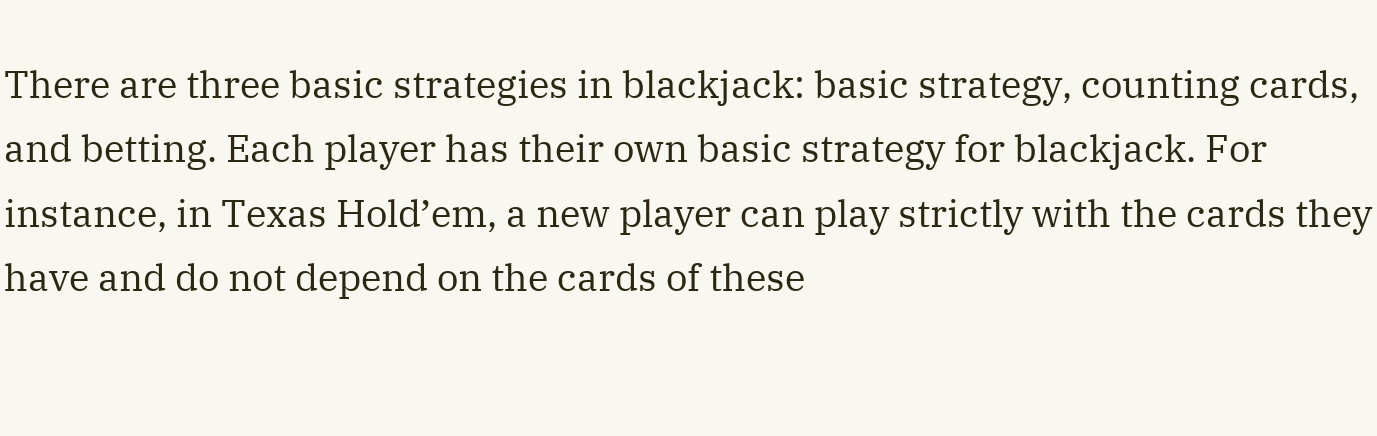There are three basic strategies in blackjack: basic strategy, counting cards, and betting. Each player has their own basic strategy for blackjack. For instance, in Texas Hold’em, a new player can play strictly with the cards they have and do not depend on the cards of these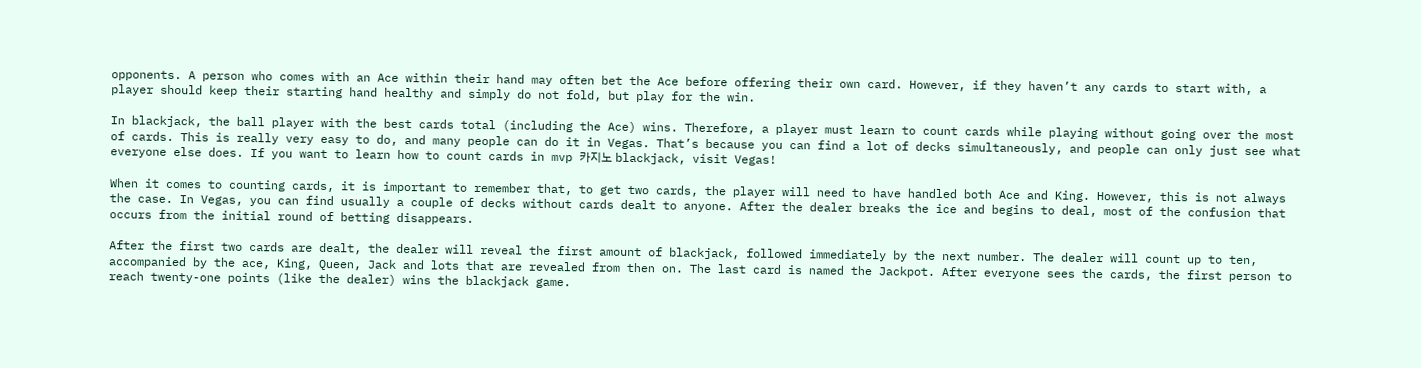opponents. A person who comes with an Ace within their hand may often bet the Ace before offering their own card. However, if they haven’t any cards to start with, a player should keep their starting hand healthy and simply do not fold, but play for the win.

In blackjack, the ball player with the best cards total (including the Ace) wins. Therefore, a player must learn to count cards while playing without going over the most of cards. This is really very easy to do, and many people can do it in Vegas. That’s because you can find a lot of decks simultaneously, and people can only just see what everyone else does. If you want to learn how to count cards in mvp 카지노 blackjack, visit Vegas!

When it comes to counting cards, it is important to remember that, to get two cards, the player will need to have handled both Ace and King. However, this is not always the case. In Vegas, you can find usually a couple of decks without cards dealt to anyone. After the dealer breaks the ice and begins to deal, most of the confusion that occurs from the initial round of betting disappears.

After the first two cards are dealt, the dealer will reveal the first amount of blackjack, followed immediately by the next number. The dealer will count up to ten, accompanied by the ace, King, Queen, Jack and lots that are revealed from then on. The last card is named the Jackpot. After everyone sees the cards, the first person to reach twenty-one points (like the dealer) wins the blackjack game.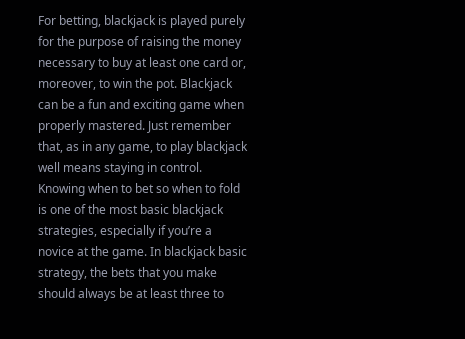For betting, blackjack is played purely for the purpose of raising the money necessary to buy at least one card or, moreover, to win the pot. Blackjack can be a fun and exciting game when properly mastered. Just remember that, as in any game, to play blackjack well means staying in control. Knowing when to bet so when to fold is one of the most basic blackjack strategies, especially if you’re a novice at the game. In blackjack basic strategy, the bets that you make should always be at least three to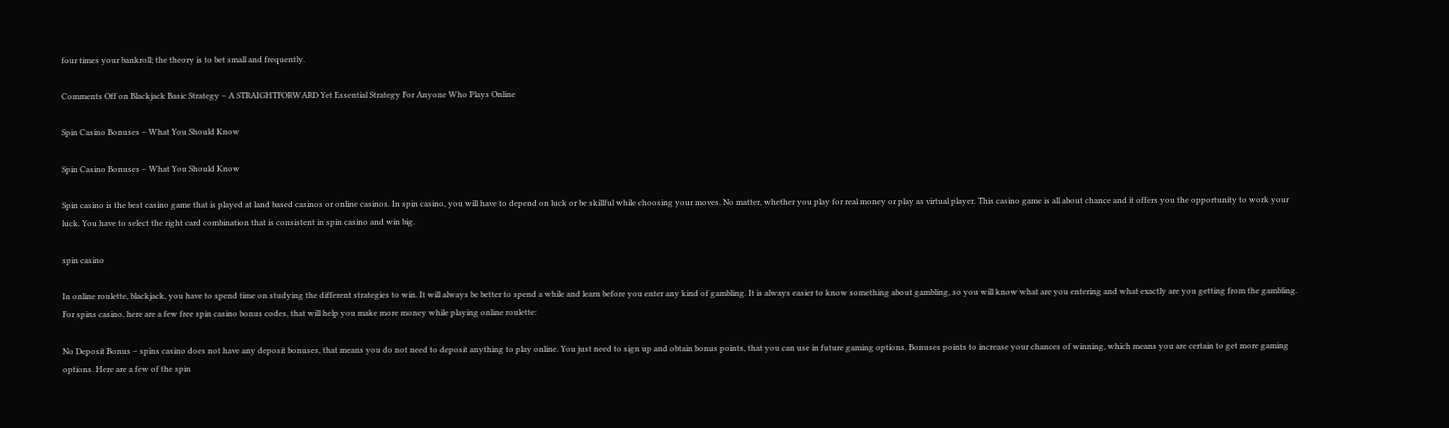four times your bankroll; the theory is to bet small and frequently.

Comments Off on Blackjack Basic Strategy – A STRAIGHTFORWARD Yet Essential Strategy For Anyone Who Plays Online

Spin Casino Bonuses – What You Should Know

Spin Casino Bonuses – What You Should Know

Spin casino is the best casino game that is played at land based casinos or online casinos. In spin casino, you will have to depend on luck or be skillful while choosing your moves. No matter, whether you play for real money or play as virtual player. This casino game is all about chance and it offers you the opportunity to work your luck. You have to select the right card combination that is consistent in spin casino and win big.

spin casino

In online roulette, blackjack, you have to spend time on studying the different strategies to win. It will always be better to spend a while and learn before you enter any kind of gambling. It is always easier to know something about gambling, so you will know what are you entering and what exactly are you getting from the gambling. For spins casino, here are a few free spin casino bonus codes, that will help you make more money while playing online roulette:

No Deposit Bonus – spins casino does not have any deposit bonuses, that means you do not need to deposit anything to play online. You just need to sign up and obtain bonus points, that you can use in future gaming options. Bonuses points to increase your chances of winning, which means you are certain to get more gaming options. Here are a few of the spin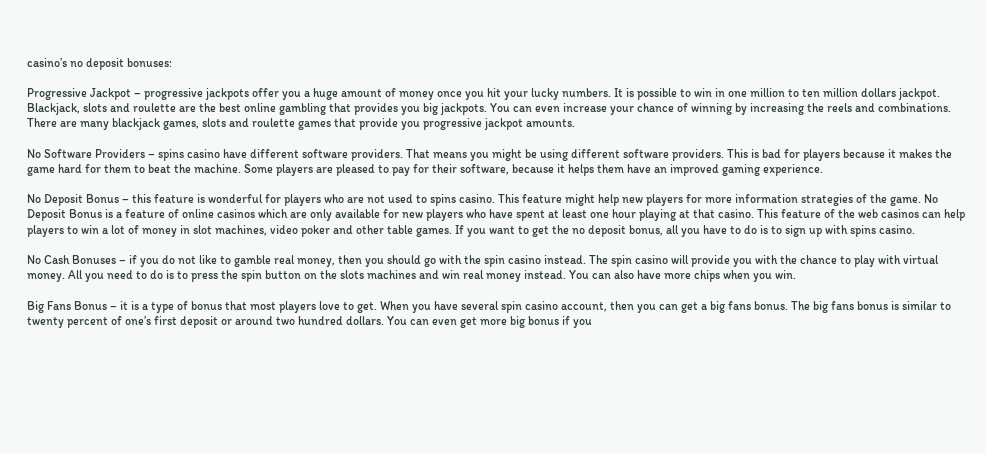casino’s no deposit bonuses:

Progressive Jackpot – progressive jackpots offer you a huge amount of money once you hit your lucky numbers. It is possible to win in one million to ten million dollars jackpot. Blackjack, slots and roulette are the best online gambling that provides you big jackpots. You can even increase your chance of winning by increasing the reels and combinations. There are many blackjack games, slots and roulette games that provide you progressive jackpot amounts.

No Software Providers – spins casino have different software providers. That means you might be using different software providers. This is bad for players because it makes the game hard for them to beat the machine. Some players are pleased to pay for their software, because it helps them have an improved gaming experience.

No Deposit Bonus – this feature is wonderful for players who are not used to spins casino. This feature might help new players for more information strategies of the game. No Deposit Bonus is a feature of online casinos which are only available for new players who have spent at least one hour playing at that casino. This feature of the web casinos can help players to win a lot of money in slot machines, video poker and other table games. If you want to get the no deposit bonus, all you have to do is to sign up with spins casino.

No Cash Bonuses – if you do not like to gamble real money, then you should go with the spin casino instead. The spin casino will provide you with the chance to play with virtual money. All you need to do is to press the spin button on the slots machines and win real money instead. You can also have more chips when you win.

Big Fans Bonus – it is a type of bonus that most players love to get. When you have several spin casino account, then you can get a big fans bonus. The big fans bonus is similar to twenty percent of one’s first deposit or around two hundred dollars. You can even get more big bonus if you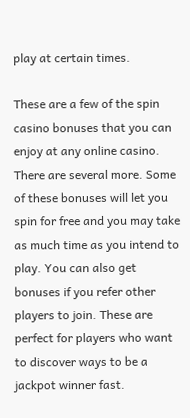play at certain times.

These are a few of the spin casino bonuses that you can enjoy at any online casino. There are several more. Some of these bonuses will let you spin for free and you may take as much time as you intend to play. You can also get bonuses if you refer other players to join. These are perfect for players who want to discover ways to be a jackpot winner fast.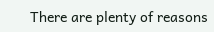There are plenty of reasons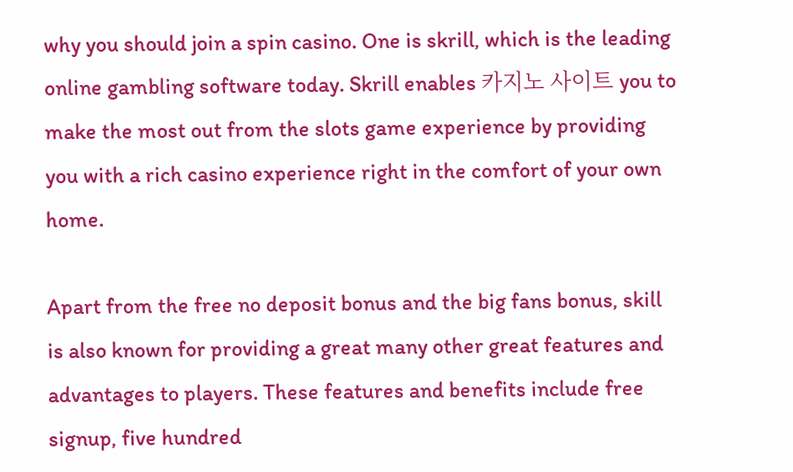why you should join a spin casino. One is skrill, which is the leading online gambling software today. Skrill enables 카지노 사이트 you to make the most out from the slots game experience by providing you with a rich casino experience right in the comfort of your own home.

Apart from the free no deposit bonus and the big fans bonus, skill is also known for providing a great many other great features and advantages to players. These features and benefits include free signup, five hundred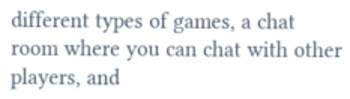different types of games, a chat room where you can chat with other players, and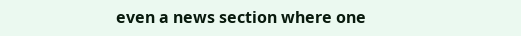even a news section where one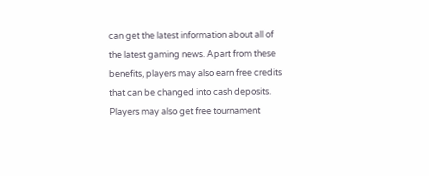can get the latest information about all of the latest gaming news. Apart from these benefits, players may also earn free credits that can be changed into cash deposits. Players may also get free tournament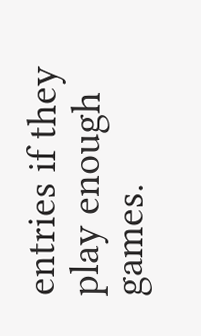entries if they play enough games.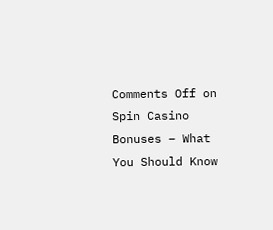Comments Off on Spin Casino Bonuses – What You Should Know